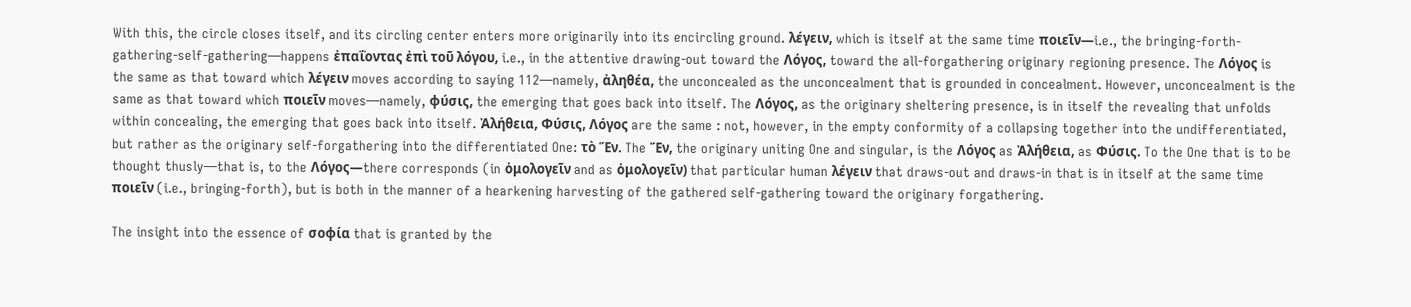With this, the circle closes itself, and its circling center enters more originarily into its encircling ground. λέγειν, which is itself at the same time ποιεῖν—i.e., the bringing-forth-gathering-self-gathering—happens ἐπαΐοντας ἐπὶ τοῦ λόγου, i.e., in the attentive drawing-out toward the Λόγος, toward the all-forgathering originary regioning presence. The Λόγος is the same as that toward which λέγειν moves according to saying 112—namely, ἀληθέα, the unconcealed as the unconcealment that is grounded in concealment. However, unconcealment is the same as that toward which ποιεῖν moves—namely, φύσις, the emerging that goes back into itself. The Λόγος, as the originary sheltering presence, is in itself the revealing that unfolds within concealing, the emerging that goes back into itself. Ἀλήθεια, Φύσις, Λόγος are the same : not, however, in the empty conformity of a collapsing together into the undifferentiated, but rather as the originary self-forgathering into the differentiated One: τὸ Ἕν. The Ἕν, the originary uniting One and singular, is the Λόγος as Ἀλήθεια, as Φύσις. To the One that is to be thought thusly—that is, to the Λόγος—there corresponds (in ὁμολογεῖν and as ὁμολογεῖν) that particular human λέγειν that draws-out and draws-in that is in itself at the same time ποιεῖν (i.e., bringing-forth), but is both in the manner of a hearkening harvesting of the gathered self-gathering toward the originary forgathering.

The insight into the essence of σοφία that is granted by the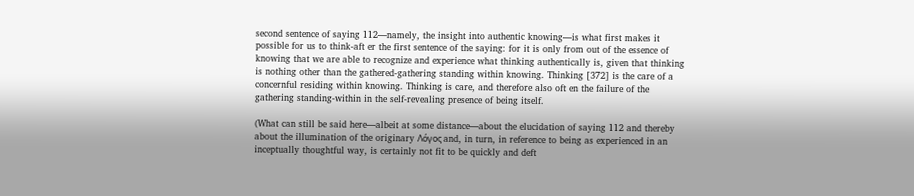second sentence of saying 112—namely, the insight into authentic knowing—is what first makes it possible for us to think-aft er the first sentence of the saying: for it is only from out of the essence of knowing that we are able to recognize and experience what thinking authentically is, given that thinking is nothing other than the gathered-gathering standing within knowing. Thinking [372] is the care of a concernful residing within knowing. Thinking is care, and therefore also oft en the failure of the gathering standing-within in the self-revealing presence of being itself.

(What can still be said here—albeit at some distance—about the elucidation of saying 112 and thereby about the illumination of the originary Λόγος and, in turn, in reference to being as experienced in an inceptually thoughtful way, is certainly not fit to be quickly and deft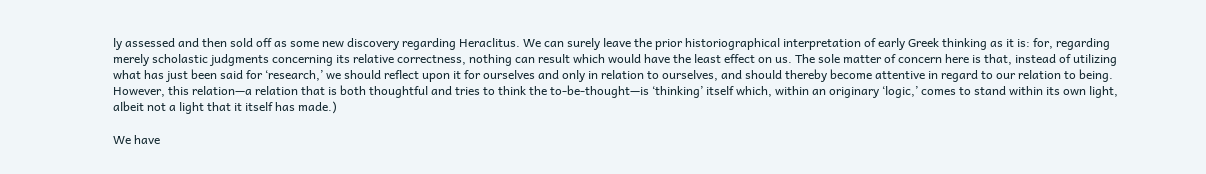ly assessed and then sold off as some new discovery regarding Heraclitus. We can surely leave the prior historiographical interpretation of early Greek thinking as it is: for, regarding merely scholastic judgments concerning its relative correctness, nothing can result which would have the least effect on us. The sole matter of concern here is that, instead of utilizing what has just been said for ‘research,’ we should reflect upon it for ourselves and only in relation to ourselves, and should thereby become attentive in regard to our relation to being. However, this relation—a relation that is both thoughtful and tries to think the to-be-thought—is ‘thinking’ itself which, within an originary ‘logic,’ comes to stand within its own light, albeit not a light that it itself has made.)

We have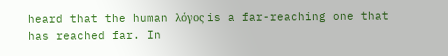heard that the human λόγος is a far-reaching one that has reached far. In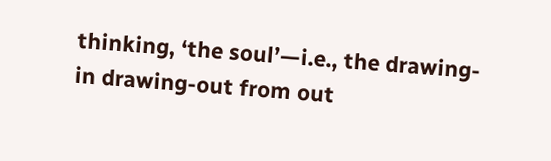thinking, ‘the soul’—i.e., the drawing-in drawing-out from out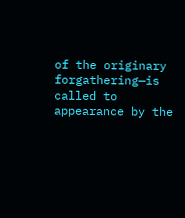of the originary forgathering—is called to appearance by the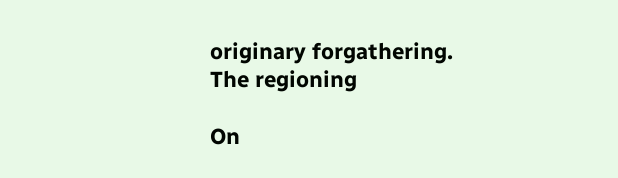originary forgathering. The regioning

On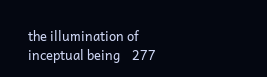the illumination of inceptual being    277